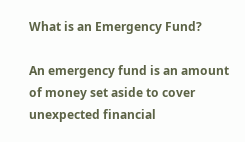What is an Emergency Fund?

An emergency fund is an amount of money set aside to cover unexpected financial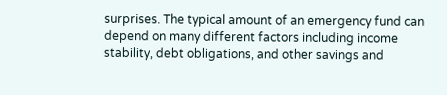surprises. The typical amount of an emergency fund can depend on many different factors including income stability, debt obligations, and other savings and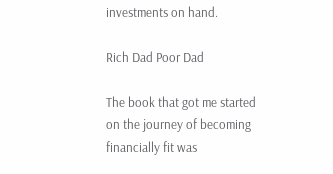investments on hand.

Rich Dad Poor Dad

The book that got me started on the journey of becoming financially fit was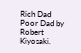Rich Dad Poor Dad by Robert Kiyosaki.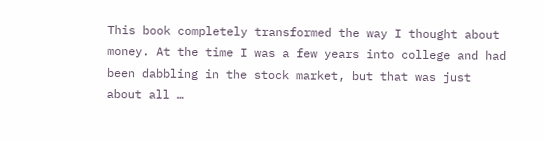This book completely transformed the way I thought about money. At the time I was a few years into college and had been dabbling in the stock market, but that was just about all …